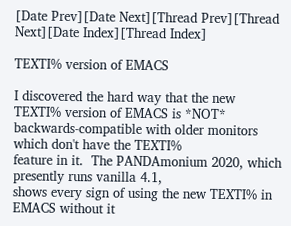[Date Prev][Date Next][Thread Prev][Thread Next][Date Index][Thread Index]

TEXTI% version of EMACS

I discovered the hard way that the new TEXTI% version of EMACS is *NOT*
backwards-compatible with older monitors which don't have the TEXTI%
feature in it.  The PANDAmonium 2020, which presently runs vanilla 4.1,
shows every sign of using the new TEXTI% in EMACS without it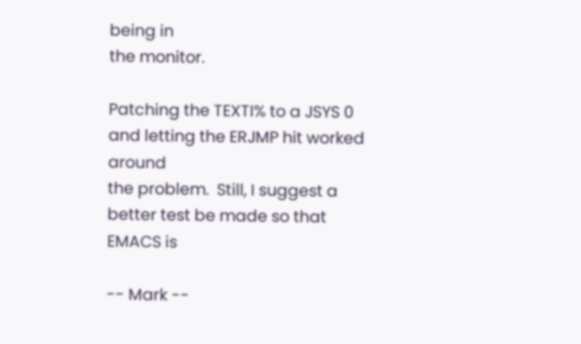being in
the monitor.

Patching the TEXTI% to a JSYS 0 and letting the ERJMP hit worked around
the problem.  Still, I suggest a better test be made so that EMACS is

-- Mark --